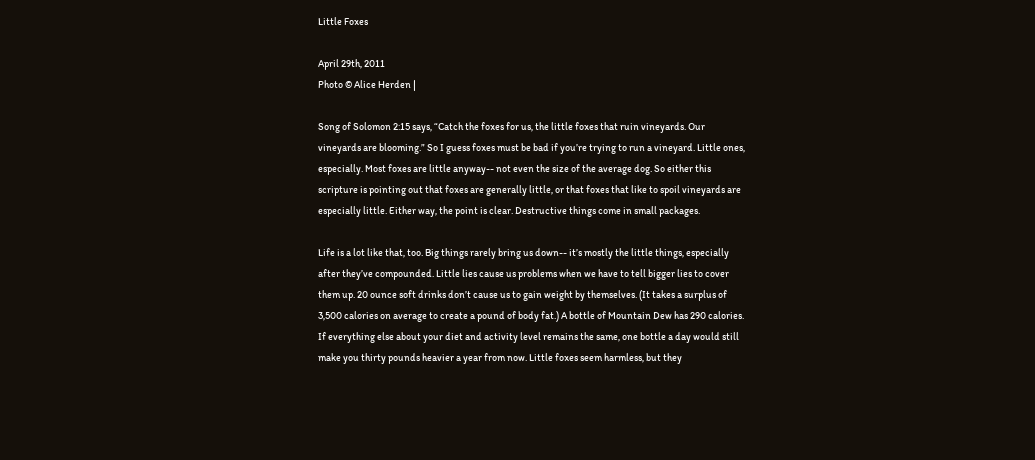Little Foxes

April 29th, 2011
Photo © Alice Herden |

Song of Solomon 2:15 says, “Catch the foxes for us, the little foxes that ruin vineyards. Our vineyards are blooming.” So I guess foxes must be bad if you’re trying to run a vineyard. Little ones, especially. Most foxes are little anyway-- not even the size of the average dog. So either this scripture is pointing out that foxes are generally little, or that foxes that like to spoil vineyards are especially little. Either way, the point is clear. Destructive things come in small packages.

Life is a lot like that, too. Big things rarely bring us down-- it’s mostly the little things, especially after they’ve compounded. Little lies cause us problems when we have to tell bigger lies to cover them up. 20 ounce soft drinks don’t cause us to gain weight by themselves. (It takes a surplus of 3,500 calories on average to create a pound of body fat.) A bottle of Mountain Dew has 290 calories. If everything else about your diet and activity level remains the same, one bottle a day would still make you thirty pounds heavier a year from now. Little foxes seem harmless, but they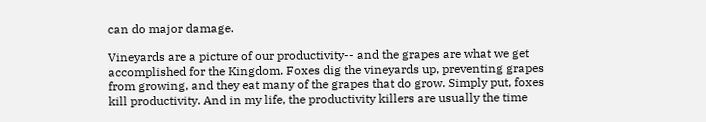can do major damage.

Vineyards are a picture of our productivity-- and the grapes are what we get accomplished for the Kingdom. Foxes dig the vineyards up, preventing grapes from growing, and they eat many of the grapes that do grow. Simply put, foxes kill productivity. And in my life, the productivity killers are usually the time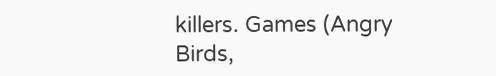killers. Games (Angry Birds,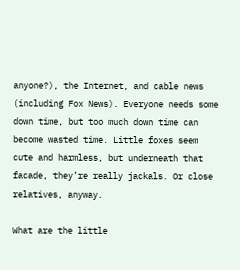anyone?), the Internet, and cable news (including Fox News). Everyone needs some down time, but too much down time can become wasted time. Little foxes seem cute and harmless, but underneath that facade, they’re really jackals. Or close relatives, anyway.

What are the little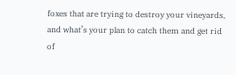foxes that are trying to destroy your vineyards, and what’s your plan to catch them and get rid of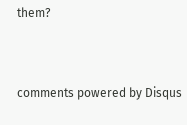them?


comments powered by Disqus